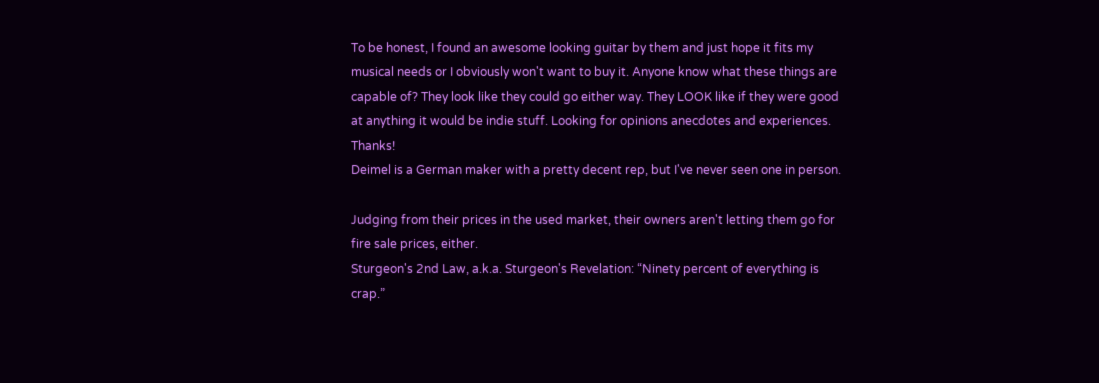To be honest, I found an awesome looking guitar by them and just hope it fits my musical needs or I obviously won't want to buy it. Anyone know what these things are capable of? They look like they could go either way. They LOOK like if they were good at anything it would be indie stuff. Looking for opinions anecdotes and experiences. Thanks!
Deimel is a German maker with a pretty decent rep, but I've never seen one in person.

Judging from their prices in the used market, their owners aren't letting them go for fire sale prices, either.
Sturgeon's 2nd Law, a.k.a. Sturgeon's Revelation: “Ninety percent of everything is crap.”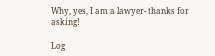Why, yes, I am a lawyer- thanks for asking!

Log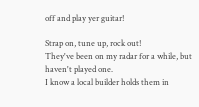off and play yer guitar!

Strap on, tune up, rock out!
They've been on my radar for a while, but haven't played one.
I know a local builder holds them in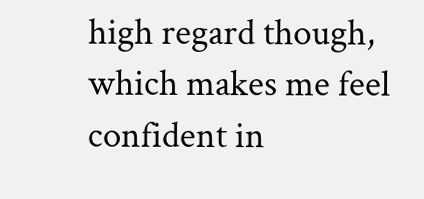high regard though, which makes me feel confident in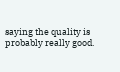saying the quality is probably really good.